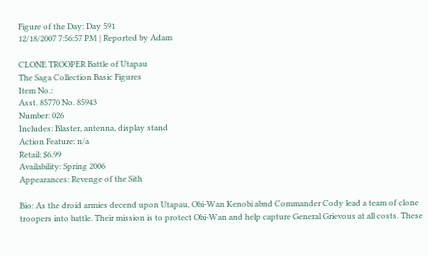Figure of the Day: Day 591
12/18/2007 7:56:57 PM | Reported by Adam

CLONE TROOPER Battle of Utapau
The Saga Collection Basic Figures
Item No.:
Asst. 85770 No. 85943
Number: 026
Includes: Blaster, antenna, display stand
Action Feature: n/a
Retail: $6.99
Availability: Spring 2006
Appearances: Revenge of the Sith

Bio: As the droid armies decend upon Utapau, Obi-Wan Kenobi abnd Commander Cody lead a team of clone troopers into battle. Their mission is to protect Obi-Wan and help capture General Grievous at all costs. These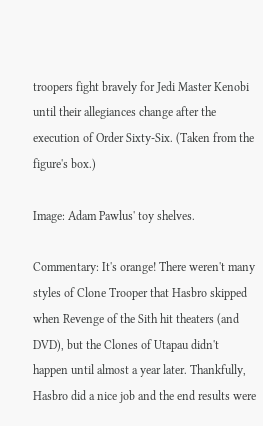troopers fight bravely for Jedi Master Kenobi until their allegiances change after the execution of Order Sixty-Six. (Taken from the figure's box.)

Image: Adam Pawlus' toy shelves.

Commentary: It's orange! There weren't many styles of Clone Trooper that Hasbro skipped when Revenge of the Sith hit theaters (and DVD), but the Clones of Utapau didn't happen until almost a year later. Thankfully, Hasbro did a nice job and the end results were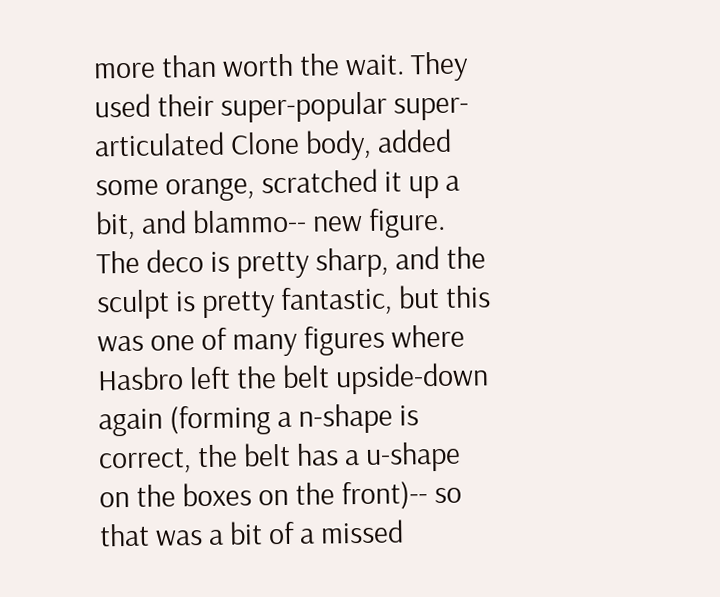more than worth the wait. They used their super-popular super-articulated Clone body, added some orange, scratched it up a bit, and blammo-- new figure. The deco is pretty sharp, and the sculpt is pretty fantastic, but this was one of many figures where Hasbro left the belt upside-down again (forming a n-shape is correct, the belt has a u-shape on the boxes on the front)-- so that was a bit of a missed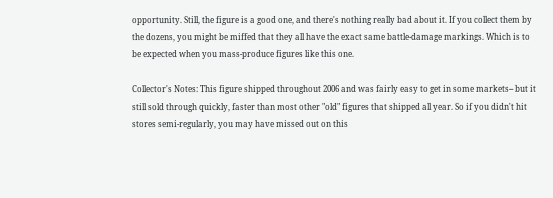opportunity. Still, the figure is a good one, and there's nothing really bad about it. If you collect them by the dozens, you might be miffed that they all have the exact same battle-damage markings. Which is to be expected when you mass-produce figures like this one.

Collector's Notes: This figure shipped throughout 2006 and was fairly easy to get in some markets-- but it still sold through quickly, faster than most other "old" figures that shipped all year. So if you didn't hit stores semi-regularly, you may have missed out on this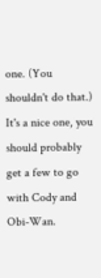one. (You shouldn't do that.) It's a nice one, you should probably get a few to go with Cody and Obi-Wan.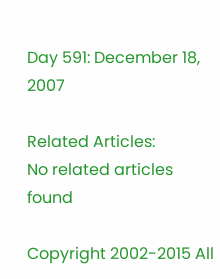Day 591: December 18, 2007

Related Articles:
No related articles found

Copyright 2002-2015 All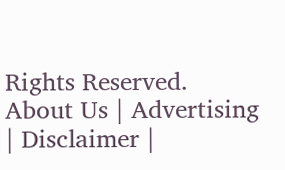Rights Reserved.
About Us | Advertising | Disclaimer |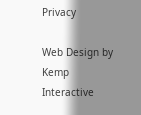Privacy

Web Design by Kemp Interactive